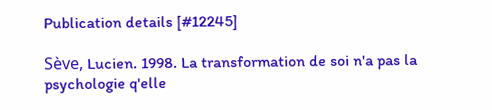Publication details [#12245]

Sève, Lucien. 1998. La transformation de soi n'a pas la psychologie q'elle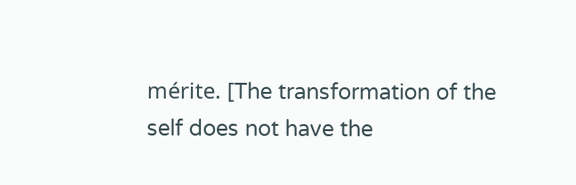mérite. [The transformation of the self does not have the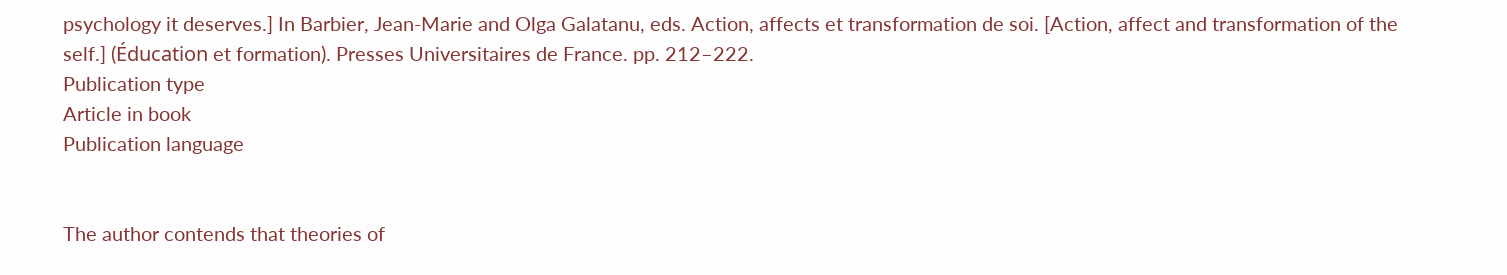psychology it deserves.] In Barbier, Jean-Marie and Olga Galatanu, eds. Action, affects et transformation de soi. [Action, affect and transformation of the self.] (Éducation et formation). Presses Universitaires de France. pp. 212–222.
Publication type
Article in book
Publication language


The author contends that theories of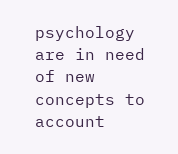psychology are in need of new concepts to account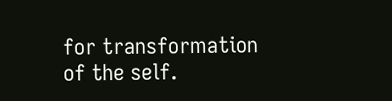for transformation of the self.